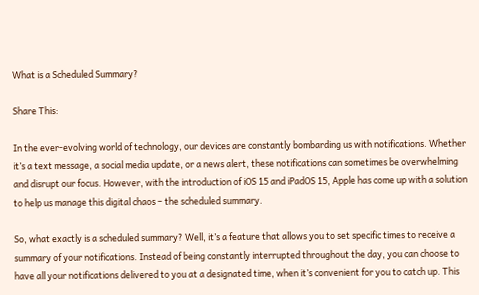What is a Scheduled Summary?

Share This:

In the ever-evolving world of technology, our devices are constantly bombarding us with notifications. Whether it’s a text message, a social media update, or a news alert, these notifications can sometimes be overwhelming and disrupt our focus. However, with the introduction of iOS 15 and iPadOS 15, Apple has come up with a solution to help us manage this digital chaos – the scheduled summary.

So, what exactly is a scheduled summary? Well, it’s a feature that allows you to set specific times to receive a summary of your notifications. Instead of being constantly interrupted throughout the day, you can choose to have all your notifications delivered to you at a designated time, when it’s convenient for you to catch up. This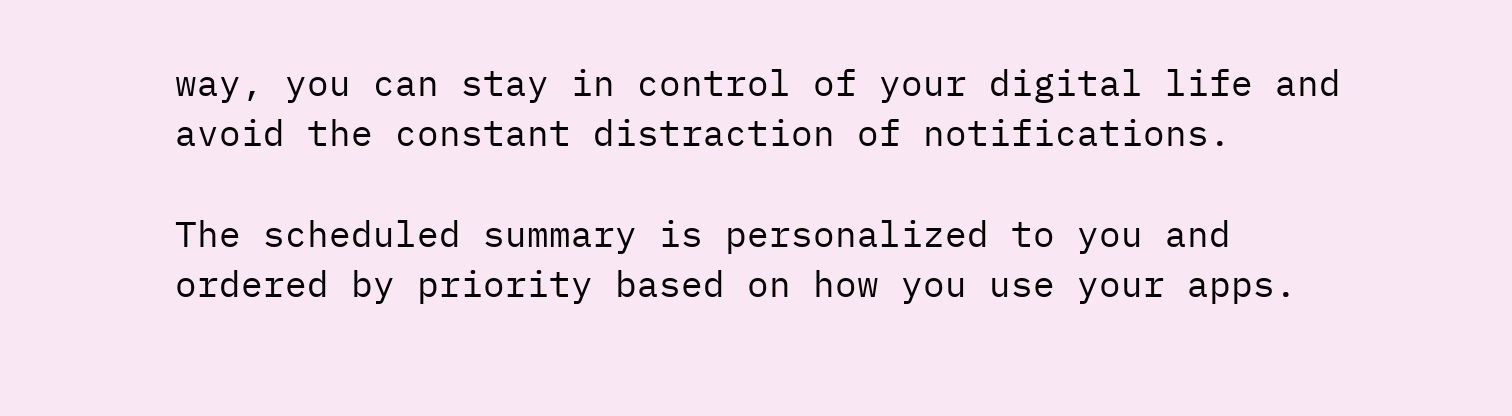way, you can stay in control of your digital life and avoid the constant distraction of notifications.

The scheduled summary is personalized to you and ordered by priority based on how you use your apps.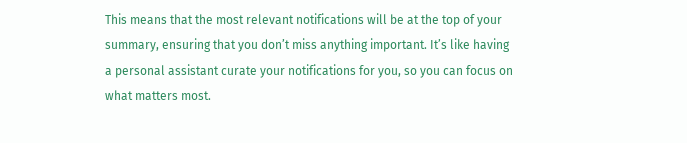This means that the most relevant notifications will be at the top of your summary, ensuring that you don’t miss anything important. It’s like having a personal assistant curate your notifications for you, so you can focus on what matters most.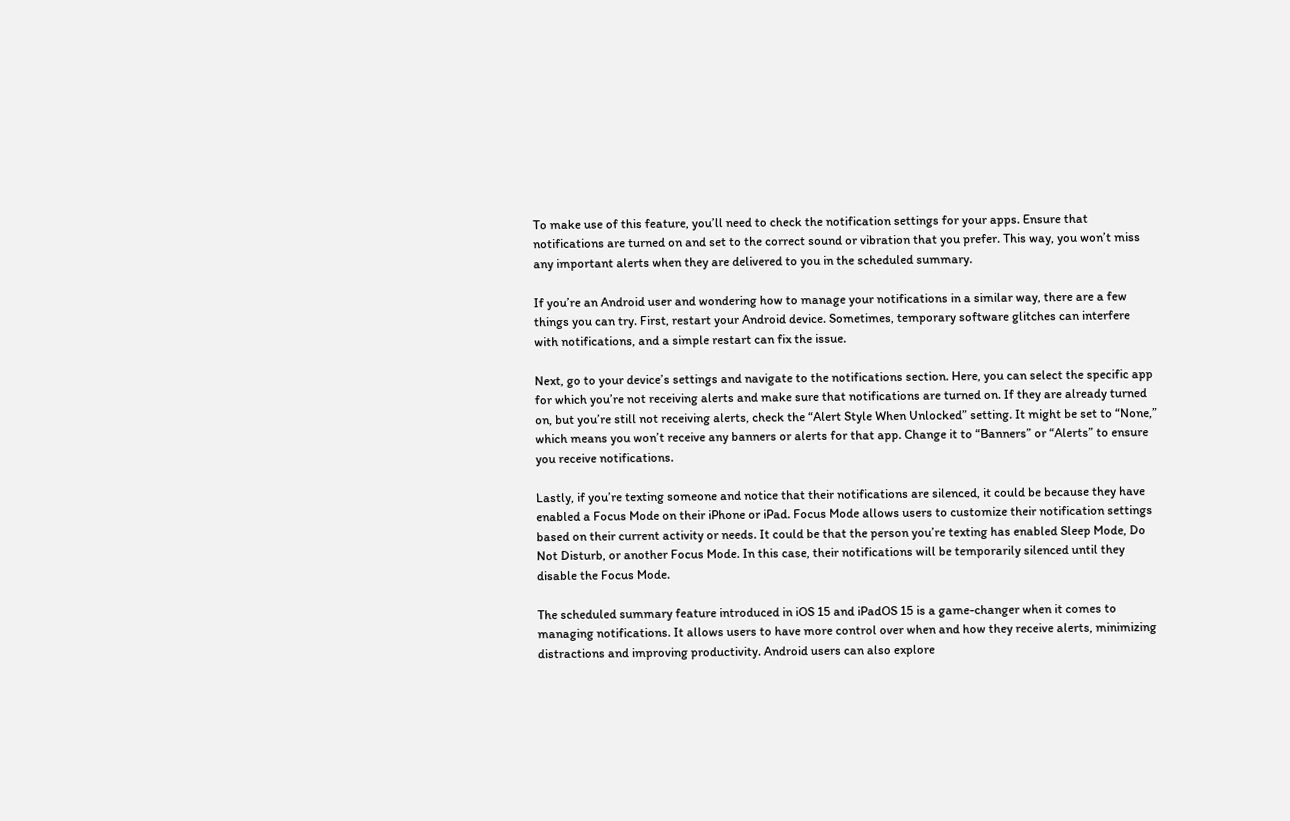To make use of this feature, you’ll need to check the notification settings for your apps. Ensure that notifications are turned on and set to the correct sound or vibration that you prefer. This way, you won’t miss any important alerts when they are delivered to you in the scheduled summary.

If you’re an Android user and wondering how to manage your notifications in a similar way, there are a few things you can try. First, restart your Android device. Sometimes, temporary software glitches can interfere with notifications, and a simple restart can fix the issue.

Next, go to your device’s settings and navigate to the notifications section. Here, you can select the specific app for which you’re not receiving alerts and make sure that notifications are turned on. If they are already turned on, but you’re still not receiving alerts, check the “Alert Style When Unlocked” setting. It might be set to “None,” which means you won’t receive any banners or alerts for that app. Change it to “Banners” or “Alerts” to ensure you receive notifications.

Lastly, if you’re texting someone and notice that their notifications are silenced, it could be because they have enabled a Focus Mode on their iPhone or iPad. Focus Mode allows users to customize their notification settings based on their current activity or needs. It could be that the person you’re texting has enabled Sleep Mode, Do Not Disturb, or another Focus Mode. In this case, their notifications will be temporarily silenced until they disable the Focus Mode.

The scheduled summary feature introduced in iOS 15 and iPadOS 15 is a game-changer when it comes to managing notifications. It allows users to have more control over when and how they receive alerts, minimizing distractions and improving productivity. Android users can also explore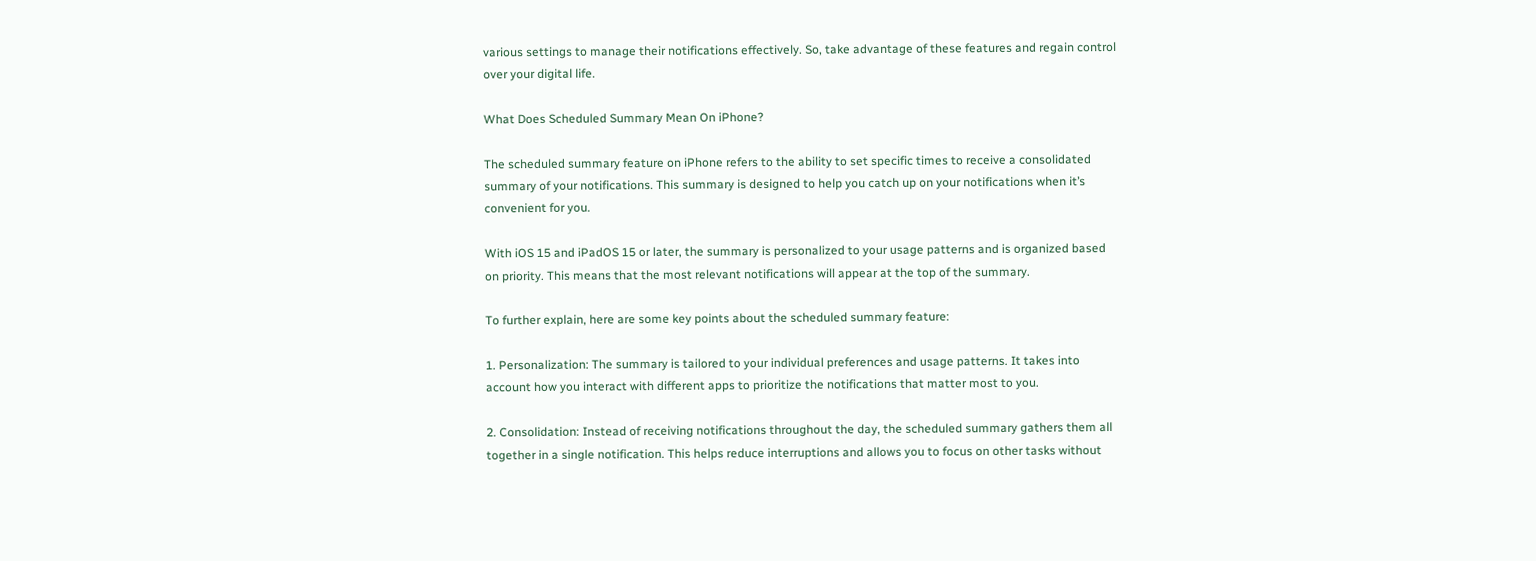various settings to manage their notifications effectively. So, take advantage of these features and regain control over your digital life.

What Does Scheduled Summary Mean On iPhone?

The scheduled summary feature on iPhone refers to the ability to set specific times to receive a consolidated summary of your notifications. This summary is designed to help you catch up on your notifications when it’s convenient for you.

With iOS 15 and iPadOS 15 or later, the summary is personalized to your usage patterns and is organized based on priority. This means that the most relevant notifications will appear at the top of the summary.

To further explain, here are some key points about the scheduled summary feature:

1. Personalization: The summary is tailored to your individual preferences and usage patterns. It takes into account how you interact with different apps to prioritize the notifications that matter most to you.

2. Consolidation: Instead of receiving notifications throughout the day, the scheduled summary gathers them all together in a single notification. This helps reduce interruptions and allows you to focus on other tasks without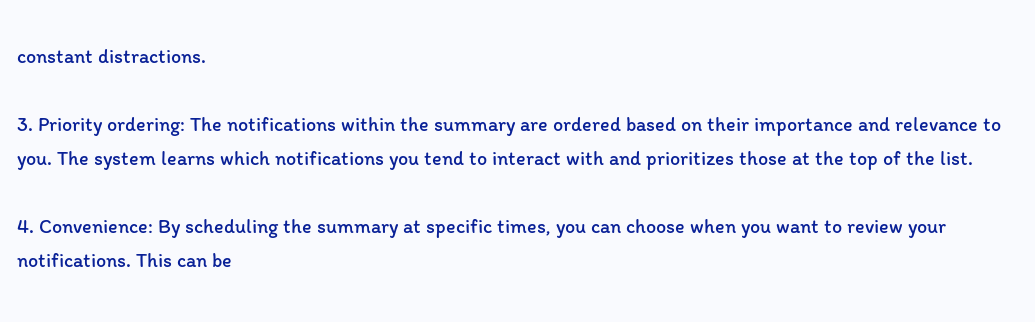constant distractions.

3. Priority ordering: The notifications within the summary are ordered based on their importance and relevance to you. The system learns which notifications you tend to interact with and prioritizes those at the top of the list.

4. Convenience: By scheduling the summary at specific times, you can choose when you want to review your notifications. This can be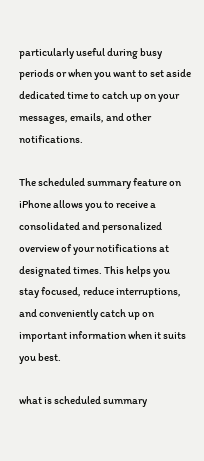particularly useful during busy periods or when you want to set aside dedicated time to catch up on your messages, emails, and other notifications.

The scheduled summary feature on iPhone allows you to receive a consolidated and personalized overview of your notifications at designated times. This helps you stay focused, reduce interruptions, and conveniently catch up on important information when it suits you best.

what is scheduled summary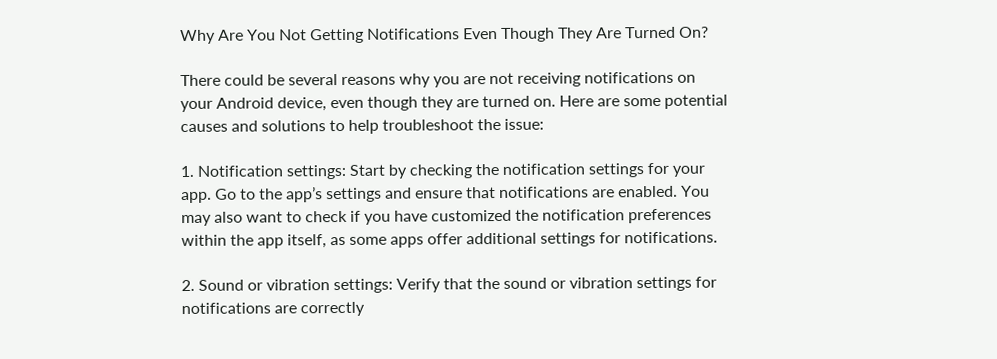Why Are You Not Getting Notifications Even Though They Are Turned On?

There could be several reasons why you are not receiving notifications on your Android device, even though they are turned on. Here are some potential causes and solutions to help troubleshoot the issue:

1. Notification settings: Start by checking the notification settings for your app. Go to the app’s settings and ensure that notifications are enabled. You may also want to check if you have customized the notification preferences within the app itself, as some apps offer additional settings for notifications.

2. Sound or vibration settings: Verify that the sound or vibration settings for notifications are correctly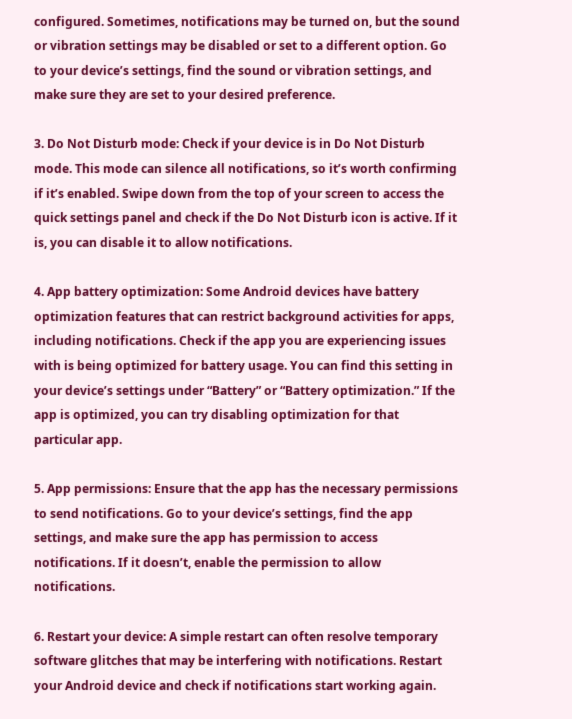configured. Sometimes, notifications may be turned on, but the sound or vibration settings may be disabled or set to a different option. Go to your device’s settings, find the sound or vibration settings, and make sure they are set to your desired preference.

3. Do Not Disturb mode: Check if your device is in Do Not Disturb mode. This mode can silence all notifications, so it’s worth confirming if it’s enabled. Swipe down from the top of your screen to access the quick settings panel and check if the Do Not Disturb icon is active. If it is, you can disable it to allow notifications.

4. App battery optimization: Some Android devices have battery optimization features that can restrict background activities for apps, including notifications. Check if the app you are experiencing issues with is being optimized for battery usage. You can find this setting in your device’s settings under “Battery” or “Battery optimization.” If the app is optimized, you can try disabling optimization for that particular app.

5. App permissions: Ensure that the app has the necessary permissions to send notifications. Go to your device’s settings, find the app settings, and make sure the app has permission to access notifications. If it doesn’t, enable the permission to allow notifications.

6. Restart your device: A simple restart can often resolve temporary software glitches that may be interfering with notifications. Restart your Android device and check if notifications start working again.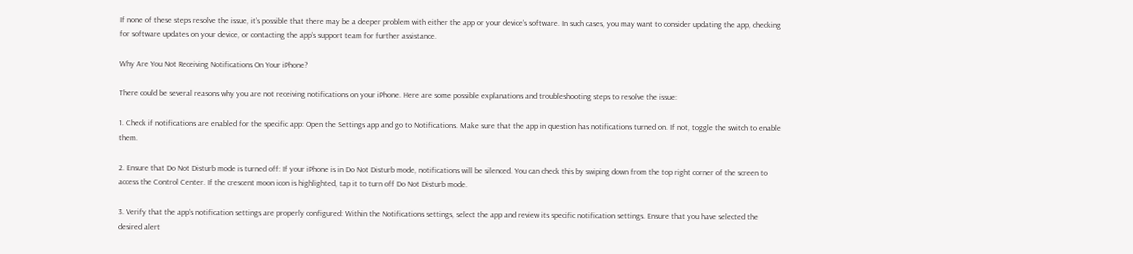If none of these steps resolve the issue, it’s possible that there may be a deeper problem with either the app or your device’s software. In such cases, you may want to consider updating the app, checking for software updates on your device, or contacting the app’s support team for further assistance.

Why Are You Not Receiving Notifications On Your iPhone?

There could be several reasons why you are not receiving notifications on your iPhone. Here are some possible explanations and troubleshooting steps to resolve the issue:

1. Check if notifications are enabled for the specific app: Open the Settings app and go to Notifications. Make sure that the app in question has notifications turned on. If not, toggle the switch to enable them.

2. Ensure that Do Not Disturb mode is turned off: If your iPhone is in Do Not Disturb mode, notifications will be silenced. You can check this by swiping down from the top right corner of the screen to access the Control Center. If the crescent moon icon is highlighted, tap it to turn off Do Not Disturb mode.

3. Verify that the app’s notification settings are properly configured: Within the Notifications settings, select the app and review its specific notification settings. Ensure that you have selected the desired alert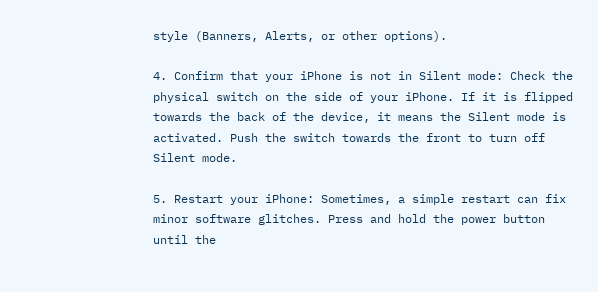style (Banners, Alerts, or other options).

4. Confirm that your iPhone is not in Silent mode: Check the physical switch on the side of your iPhone. If it is flipped towards the back of the device, it means the Silent mode is activated. Push the switch towards the front to turn off Silent mode.

5. Restart your iPhone: Sometimes, a simple restart can fix minor software glitches. Press and hold the power button until the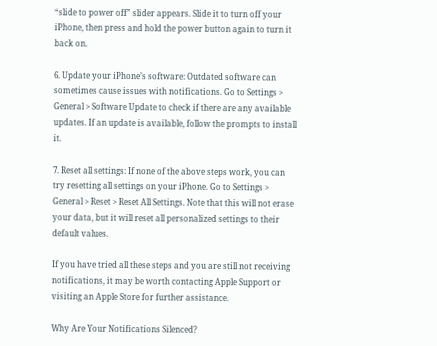“slide to power off” slider appears. Slide it to turn off your iPhone, then press and hold the power button again to turn it back on.

6. Update your iPhone’s software: Outdated software can sometimes cause issues with notifications. Go to Settings > General > Software Update to check if there are any available updates. If an update is available, follow the prompts to install it.

7. Reset all settings: If none of the above steps work, you can try resetting all settings on your iPhone. Go to Settings > General > Reset > Reset All Settings. Note that this will not erase your data, but it will reset all personalized settings to their default values.

If you have tried all these steps and you are still not receiving notifications, it may be worth contacting Apple Support or visiting an Apple Store for further assistance.

Why Are Your Notifications Silenced?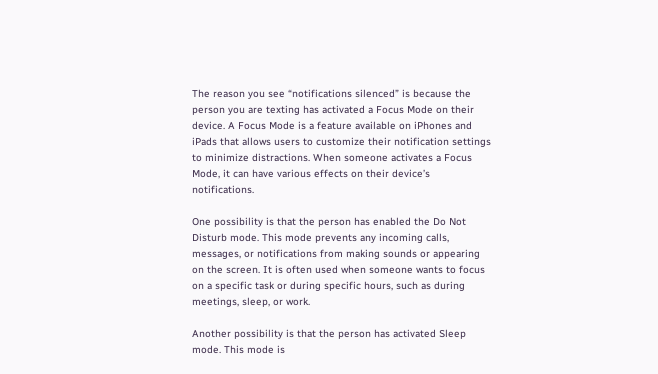The reason you see “notifications silenced” is because the person you are texting has activated a Focus Mode on their device. A Focus Mode is a feature available on iPhones and iPads that allows users to customize their notification settings to minimize distractions. When someone activates a Focus Mode, it can have various effects on their device’s notifications.

One possibility is that the person has enabled the Do Not Disturb mode. This mode prevents any incoming calls, messages, or notifications from making sounds or appearing on the screen. It is often used when someone wants to focus on a specific task or during specific hours, such as during meetings, sleep, or work.

Another possibility is that the person has activated Sleep mode. This mode is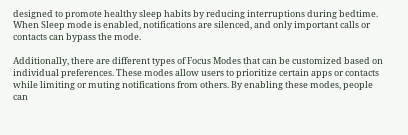designed to promote healthy sleep habits by reducing interruptions during bedtime. When Sleep mode is enabled, notifications are silenced, and only important calls or contacts can bypass the mode.

Additionally, there are different types of Focus Modes that can be customized based on individual preferences. These modes allow users to prioritize certain apps or contacts while limiting or muting notifications from others. By enabling these modes, people can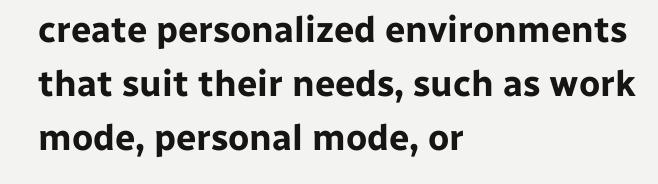create personalized environments that suit their needs, such as work mode, personal mode, or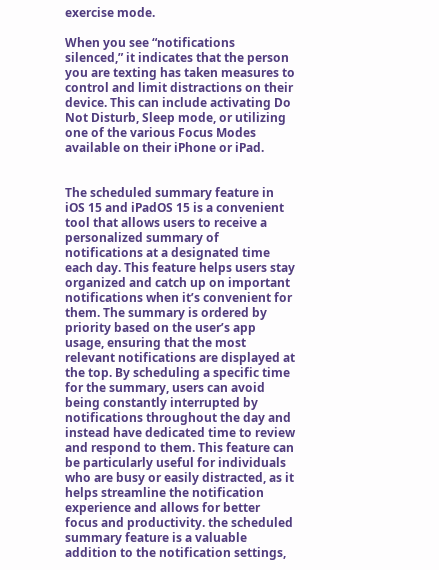exercise mode.

When you see “notifications silenced,” it indicates that the person you are texting has taken measures to control and limit distractions on their device. This can include activating Do Not Disturb, Sleep mode, or utilizing one of the various Focus Modes available on their iPhone or iPad.


The scheduled summary feature in iOS 15 and iPadOS 15 is a convenient tool that allows users to receive a personalized summary of notifications at a designated time each day. This feature helps users stay organized and catch up on important notifications when it’s convenient for them. The summary is ordered by priority based on the user’s app usage, ensuring that the most relevant notifications are displayed at the top. By scheduling a specific time for the summary, users can avoid being constantly interrupted by notifications throughout the day and instead have dedicated time to review and respond to them. This feature can be particularly useful for individuals who are busy or easily distracted, as it helps streamline the notification experience and allows for better focus and productivity. the scheduled summary feature is a valuable addition to the notification settings,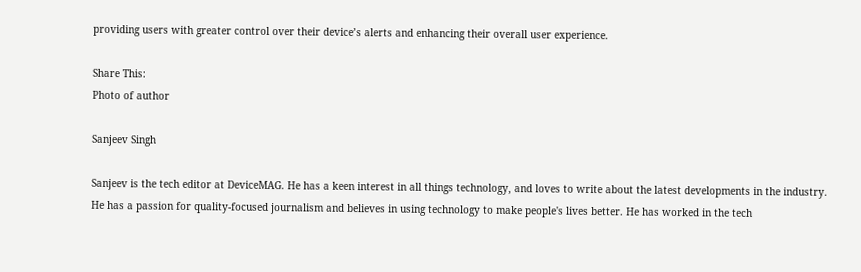providing users with greater control over their device’s alerts and enhancing their overall user experience.

Share This:
Photo of author

Sanjeev Singh

Sanjeev is the tech editor at DeviceMAG. He has a keen interest in all things technology, and loves to write about the latest developments in the industry. He has a passion for quality-focused journalism and believes in using technology to make people's lives better. He has worked in the tech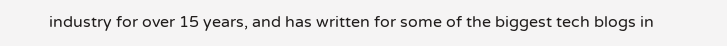industry for over 15 years, and has written for some of the biggest tech blogs in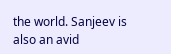the world. Sanjeev is also an avid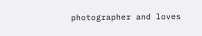photographer and loves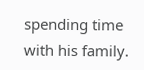spending time with his family.